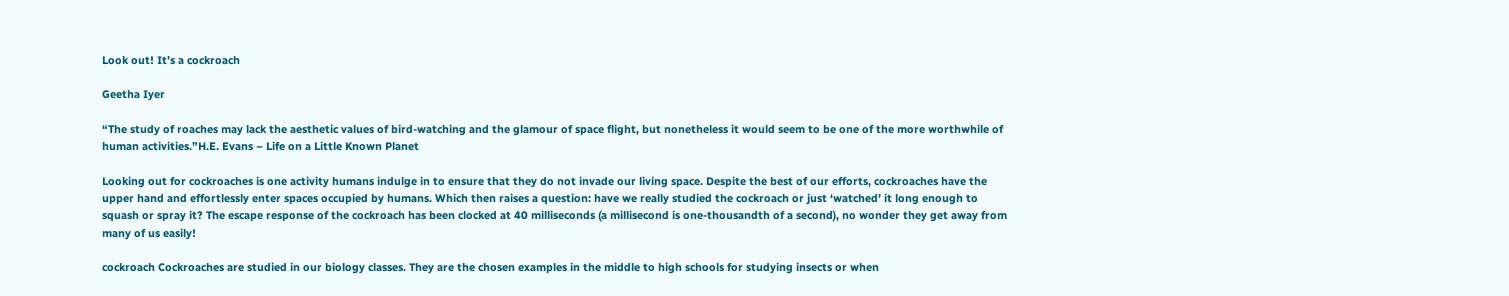Look out! It’s a cockroach

Geetha Iyer

“The study of roaches may lack the aesthetic values of bird-watching and the glamour of space flight, but nonetheless it would seem to be one of the more worthwhile of human activities.”H.E. Evans – Life on a Little Known Planet

Looking out for cockroaches is one activity humans indulge in to ensure that they do not invade our living space. Despite the best of our efforts, cockroaches have the upper hand and effortlessly enter spaces occupied by humans. Which then raises a question: have we really studied the cockroach or just ‘watched’ it long enough to squash or spray it? The escape response of the cockroach has been clocked at 40 milliseconds (a millisecond is one-thousandth of a second), no wonder they get away from many of us easily!

cockroach Cockroaches are studied in our biology classes. They are the chosen examples in the middle to high schools for studying insects or when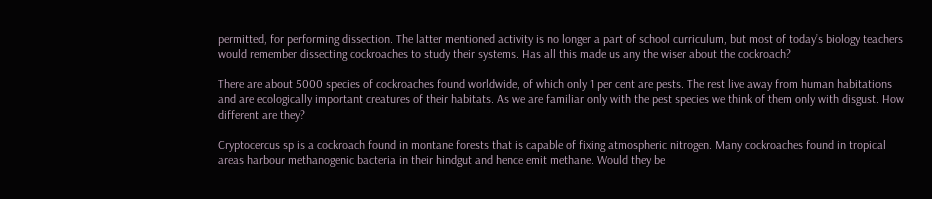permitted, for performing dissection. The latter mentioned activity is no longer a part of school curriculum, but most of today’s biology teachers would remember dissecting cockroaches to study their systems. Has all this made us any the wiser about the cockroach?

There are about 5000 species of cockroaches found worldwide, of which only 1 per cent are pests. The rest live away from human habitations and are ecologically important creatures of their habitats. As we are familiar only with the pest species we think of them only with disgust. How different are they?

Cryptocercus sp is a cockroach found in montane forests that is capable of fixing atmospheric nitrogen. Many cockroaches found in tropical areas harbour methanogenic bacteria in their hindgut and hence emit methane. Would they be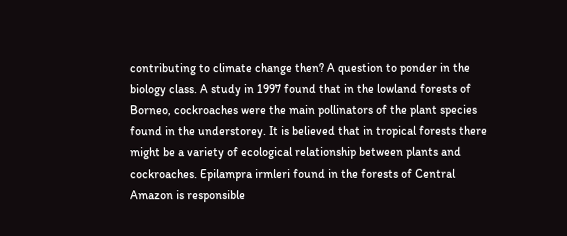contributing to climate change then? A question to ponder in the biology class. A study in 1997 found that in the lowland forests of Borneo, cockroaches were the main pollinators of the plant species found in the understorey. It is believed that in tropical forests there might be a variety of ecological relationship between plants and cockroaches. Epilampra irmleri found in the forests of Central Amazon is responsible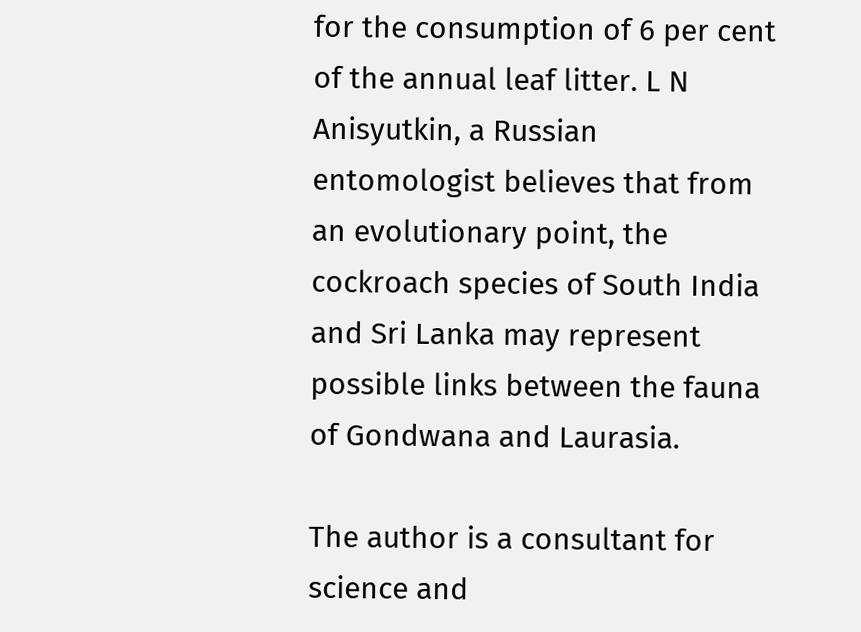for the consumption of 6 per cent of the annual leaf litter. L N Anisyutkin, a Russian entomologist believes that from an evolutionary point, the cockroach species of South India and Sri Lanka may represent possible links between the fauna of Gondwana and Laurasia.

The author is a consultant for science and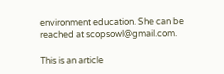environment education. She can be reached at scopsowl@gmail.com.

This is an article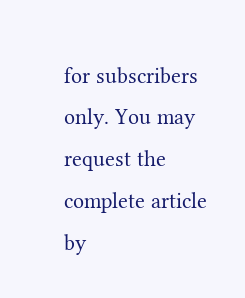for subscribers only. You may request the complete article by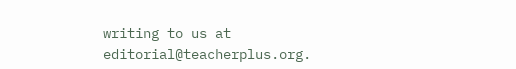writing to us at editorial@teacherplus.org.